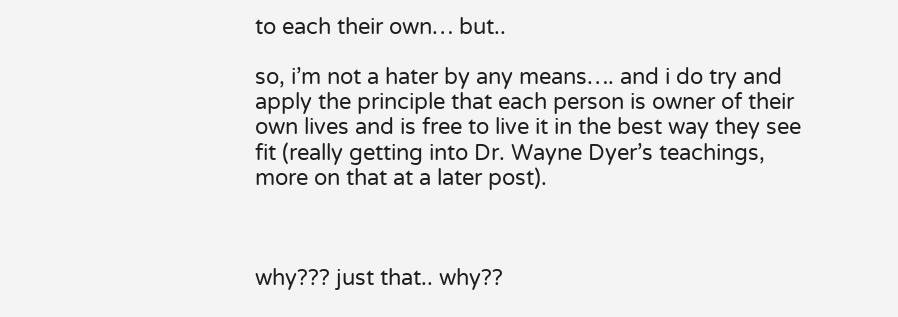to each their own… but..

so, i’m not a hater by any means…. and i do try and apply the principle that each person is owner of their own lives and is free to live it in the best way they see fit (really getting into Dr. Wayne Dyer’s teachings, more on that at a later post).



why??? just that.. why??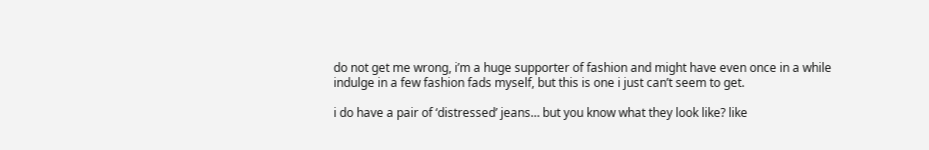do not get me wrong, i’m a huge supporter of fashion and might have even once in a while indulge in a few fashion fads myself, but this is one i just can’t seem to get.

i do have a pair of ‘distressed’ jeans… but you know what they look like? like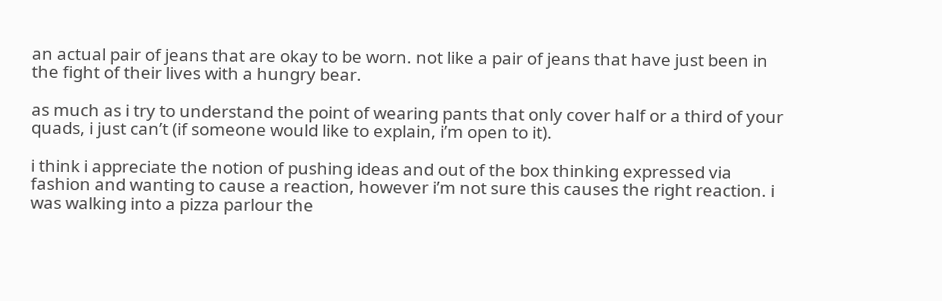an actual pair of jeans that are okay to be worn. not like a pair of jeans that have just been in the fight of their lives with a hungry bear.

as much as i try to understand the point of wearing pants that only cover half or a third of your quads, i just can’t (if someone would like to explain, i’m open to it).

i think i appreciate the notion of pushing ideas and out of the box thinking expressed via fashion and wanting to cause a reaction, however i’m not sure this causes the right reaction. i was walking into a pizza parlour the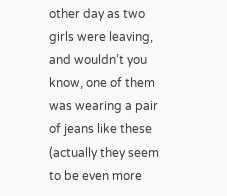other day as two girls were leaving, and wouldn’t you know, one of them was wearing a pair of jeans like these (actually they seem to be even more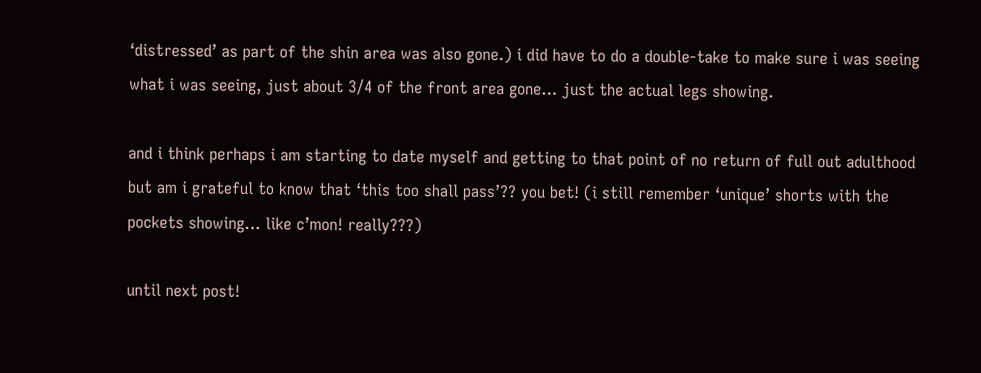‘distressed’ as part of the shin area was also gone.) i did have to do a double-take to make sure i was seeing what i was seeing, just about 3/4 of the front area gone… just the actual legs showing.

and i think perhaps i am starting to date myself and getting to that point of no return of full out adulthood but am i grateful to know that ‘this too shall pass’?? you bet! (i still remember ‘unique’ shorts with the pockets showing… like c’mon! really???)

until next post!